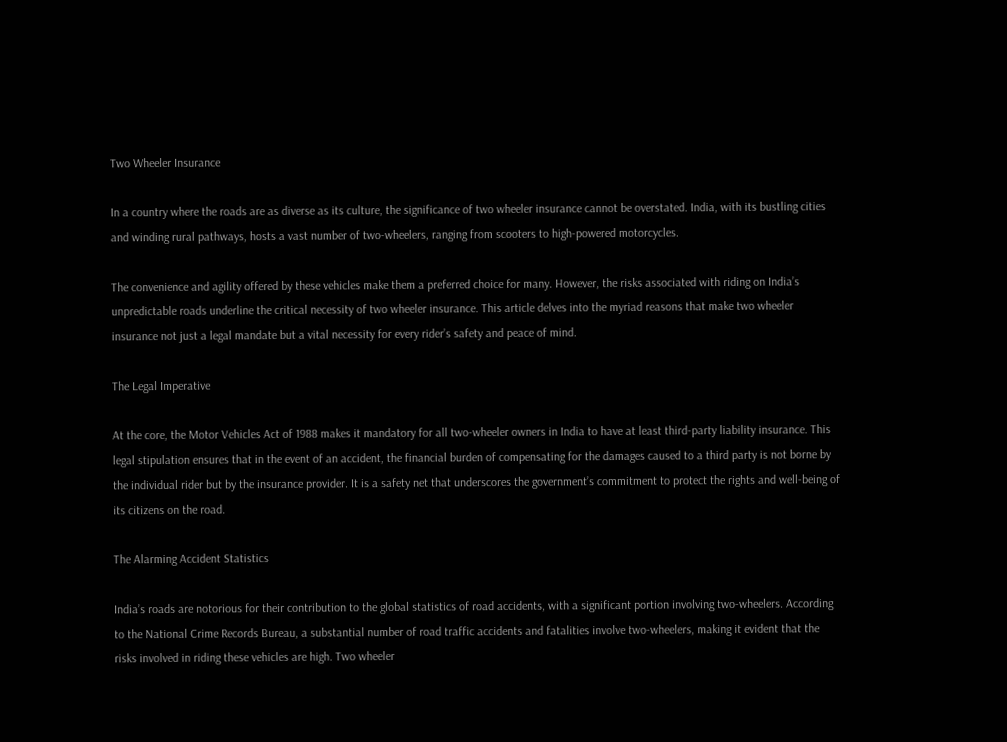Two Wheeler Insurance

In a country where the roads are as diverse as its culture, the significance of two wheeler insurance cannot be overstated. India, with its bustling cities and winding rural pathways, hosts a vast number of two-wheelers, ranging from scooters to high-powered motorcycles.

The convenience and agility offered by these vehicles make them a preferred choice for many. However, the risks associated with riding on India’s unpredictable roads underline the critical necessity of two wheeler insurance. This article delves into the myriad reasons that make two wheeler insurance not just a legal mandate but a vital necessity for every rider’s safety and peace of mind.

The Legal Imperative

At the core, the Motor Vehicles Act of 1988 makes it mandatory for all two-wheeler owners in India to have at least third-party liability insurance. This legal stipulation ensures that in the event of an accident, the financial burden of compensating for the damages caused to a third party is not borne by the individual rider but by the insurance provider. It is a safety net that underscores the government’s commitment to protect the rights and well-being of its citizens on the road.

The Alarming Accident Statistics

India’s roads are notorious for their contribution to the global statistics of road accidents, with a significant portion involving two-wheelers. According to the National Crime Records Bureau, a substantial number of road traffic accidents and fatalities involve two-wheelers, making it evident that the risks involved in riding these vehicles are high. Two wheeler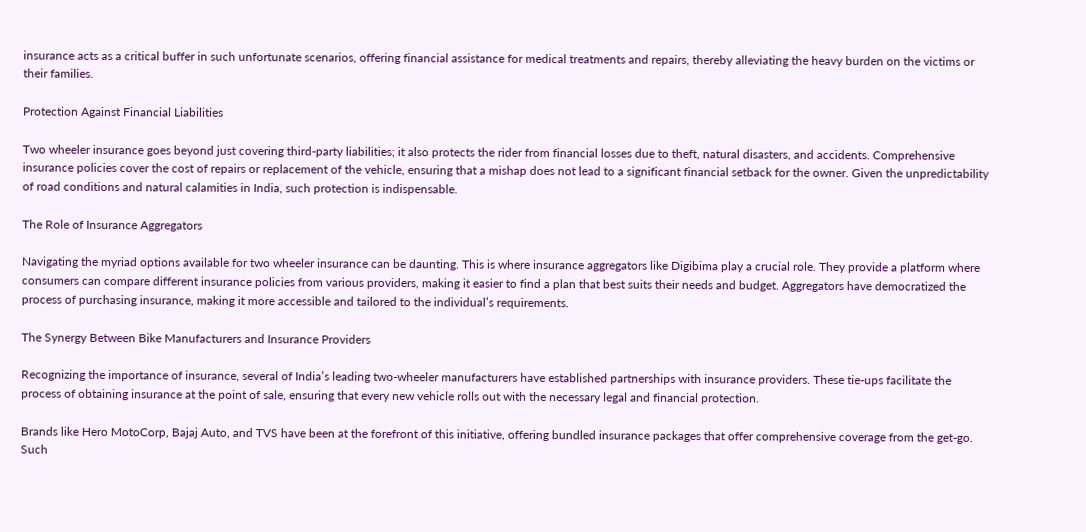insurance acts as a critical buffer in such unfortunate scenarios, offering financial assistance for medical treatments and repairs, thereby alleviating the heavy burden on the victims or their families.

Protection Against Financial Liabilities

Two wheeler insurance goes beyond just covering third-party liabilities; it also protects the rider from financial losses due to theft, natural disasters, and accidents. Comprehensive insurance policies cover the cost of repairs or replacement of the vehicle, ensuring that a mishap does not lead to a significant financial setback for the owner. Given the unpredictability of road conditions and natural calamities in India, such protection is indispensable.

The Role of Insurance Aggregators

Navigating the myriad options available for two wheeler insurance can be daunting. This is where insurance aggregators like Digibima play a crucial role. They provide a platform where consumers can compare different insurance policies from various providers, making it easier to find a plan that best suits their needs and budget. Aggregators have democratized the process of purchasing insurance, making it more accessible and tailored to the individual’s requirements.

The Synergy Between Bike Manufacturers and Insurance Providers

Recognizing the importance of insurance, several of India’s leading two-wheeler manufacturers have established partnerships with insurance providers. These tie-ups facilitate the process of obtaining insurance at the point of sale, ensuring that every new vehicle rolls out with the necessary legal and financial protection.

Brands like Hero MotoCorp, Bajaj Auto, and TVS have been at the forefront of this initiative, offering bundled insurance packages that offer comprehensive coverage from the get-go. Such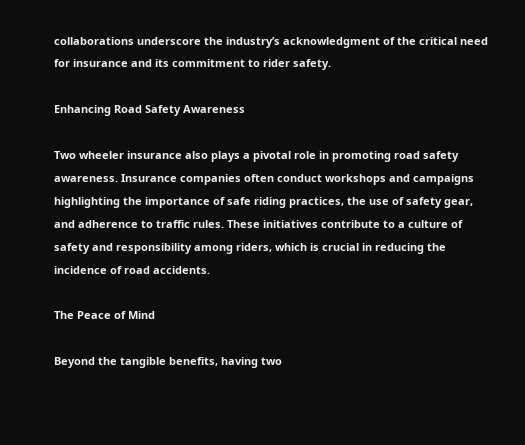collaborations underscore the industry’s acknowledgment of the critical need for insurance and its commitment to rider safety.

Enhancing Road Safety Awareness

Two wheeler insurance also plays a pivotal role in promoting road safety awareness. Insurance companies often conduct workshops and campaigns highlighting the importance of safe riding practices, the use of safety gear, and adherence to traffic rules. These initiatives contribute to a culture of safety and responsibility among riders, which is crucial in reducing the incidence of road accidents.

The Peace of Mind

Beyond the tangible benefits, having two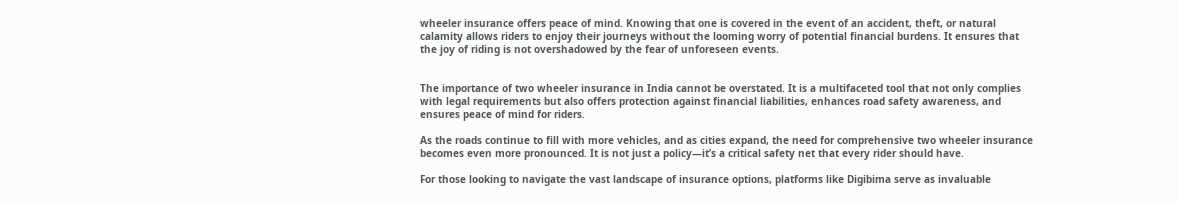wheeler insurance offers peace of mind. Knowing that one is covered in the event of an accident, theft, or natural calamity allows riders to enjoy their journeys without the looming worry of potential financial burdens. It ensures that the joy of riding is not overshadowed by the fear of unforeseen events.


The importance of two wheeler insurance in India cannot be overstated. It is a multifaceted tool that not only complies with legal requirements but also offers protection against financial liabilities, enhances road safety awareness, and ensures peace of mind for riders.

As the roads continue to fill with more vehicles, and as cities expand, the need for comprehensive two wheeler insurance becomes even more pronounced. It is not just a policy—it’s a critical safety net that every rider should have.

For those looking to navigate the vast landscape of insurance options, platforms like Digibima serve as invaluable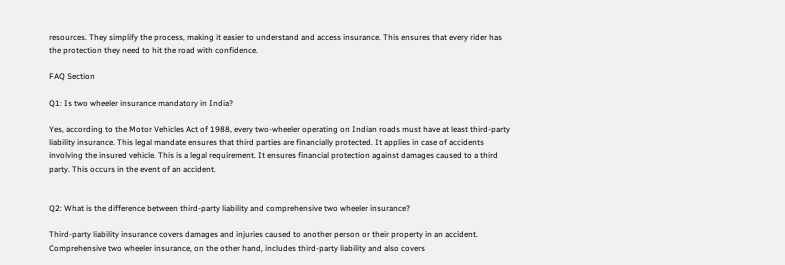resources. They simplify the process, making it easier to understand and access insurance. This ensures that every rider has the protection they need to hit the road with confidence.

FAQ Section

Q1: Is two wheeler insurance mandatory in India?

Yes, according to the Motor Vehicles Act of 1988, every two-wheeler operating on Indian roads must have at least third-party liability insurance. This legal mandate ensures that third parties are financially protected. It applies in case of accidents involving the insured vehicle. This is a legal requirement. It ensures financial protection against damages caused to a third party. This occurs in the event of an accident.


Q2: What is the difference between third-party liability and comprehensive two wheeler insurance?

Third-party liability insurance covers damages and injuries caused to another person or their property in an accident. Comprehensive two wheeler insurance, on the other hand, includes third-party liability and also covers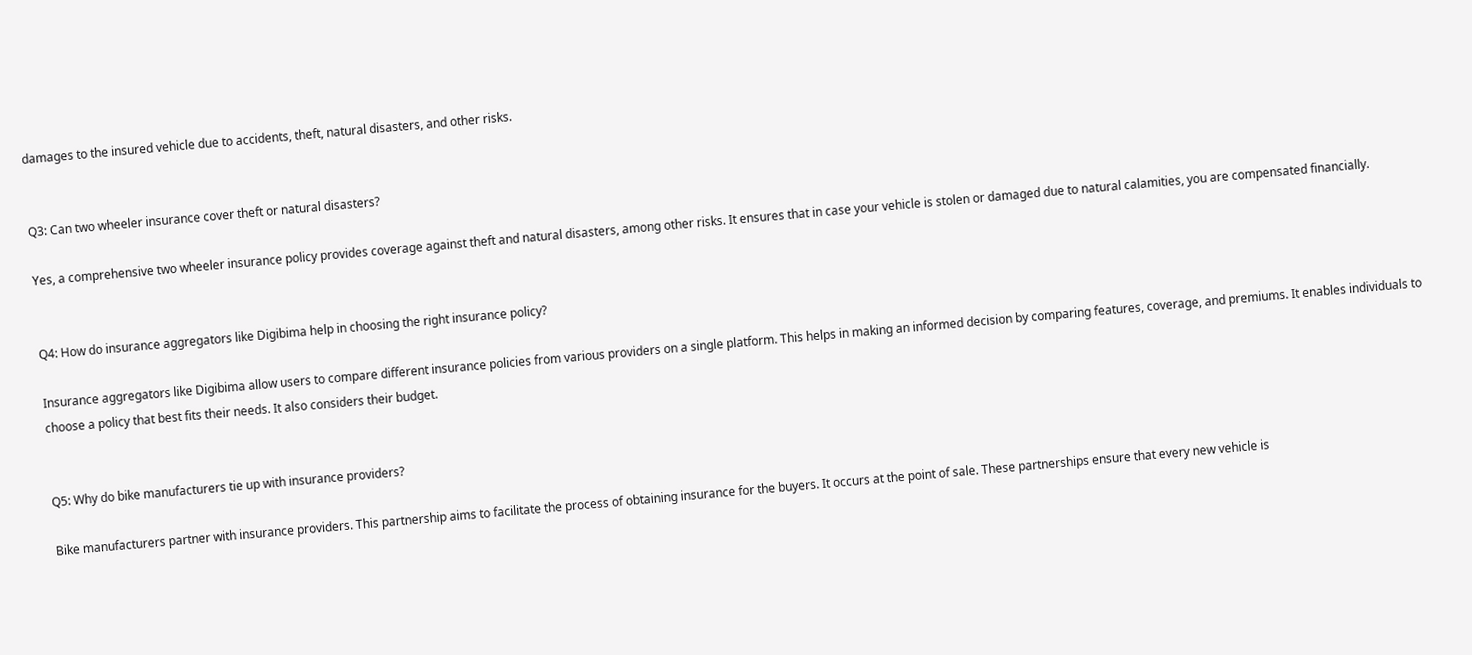damages to the insured vehicle due to accidents, theft, natural disasters, and other risks.


Q3: Can two wheeler insurance cover theft or natural disasters?

Yes, a comprehensive two wheeler insurance policy provides coverage against theft and natural disasters, among other risks. It ensures that in case your vehicle is stolen or damaged due to natural calamities, you are compensated financially.


Q4: How do insurance aggregators like Digibima help in choosing the right insurance policy?

Insurance aggregators like Digibima allow users to compare different insurance policies from various providers on a single platform. This helps in making an informed decision by comparing features, coverage, and premiums. It enables individuals to choose a policy that best fits their needs. It also considers their budget.


Q5: Why do bike manufacturers tie up with insurance providers?

Bike manufacturers partner with insurance providers. This partnership aims to facilitate the process of obtaining insurance for the buyers. It occurs at the point of sale. These partnerships ensure that every new vehicle is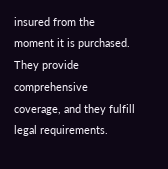insured from the moment it is purchased. They provide comprehensive coverage, and they fulfill legal requirements.